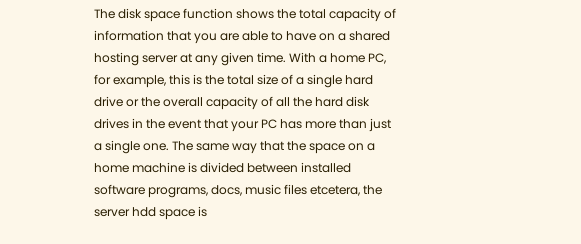The disk space function shows the total capacity of information that you are able to have on a shared hosting server at any given time. With a home PC, for example, this is the total size of a single hard drive or the overall capacity of all the hard disk drives in the event that your PC has more than just a single one. The same way that the space on a home machine is divided between installed software programs, docs, music files etcetera, the server hdd space is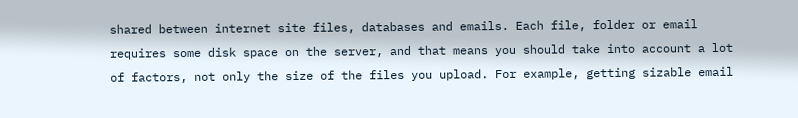shared between internet site files, databases and emails. Each file, folder or email requires some disk space on the server, and that means you should take into account a lot of factors, not only the size of the files you upload. For example, getting sizable email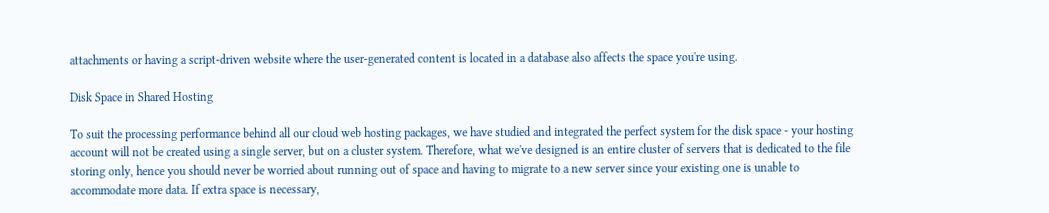attachments or having a script-driven website where the user-generated content is located in a database also affects the space you're using.

Disk Space in Shared Hosting

To suit the processing performance behind all our cloud web hosting packages, we have studied and integrated the perfect system for the disk space - your hosting account will not be created using a single server, but on a cluster system. Therefore, what we've designed is an entire cluster of servers that is dedicated to the file storing only, hence you should never be worried about running out of space and having to migrate to a new server since your existing one is unable to accommodate more data. If extra space is necessary,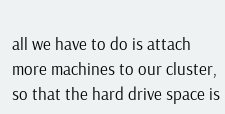all we have to do is attach more machines to our cluster, so that the hard drive space is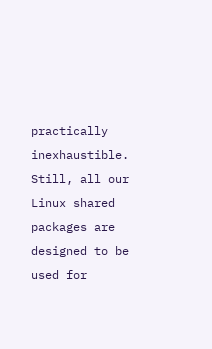practically inexhaustible. Still, all our Linux shared packages are designed to be used for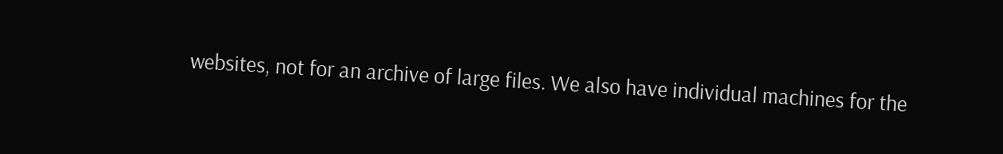websites, not for an archive of large files. We also have individual machines for the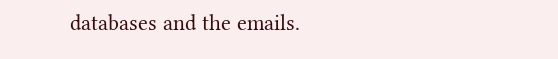databases and the emails.